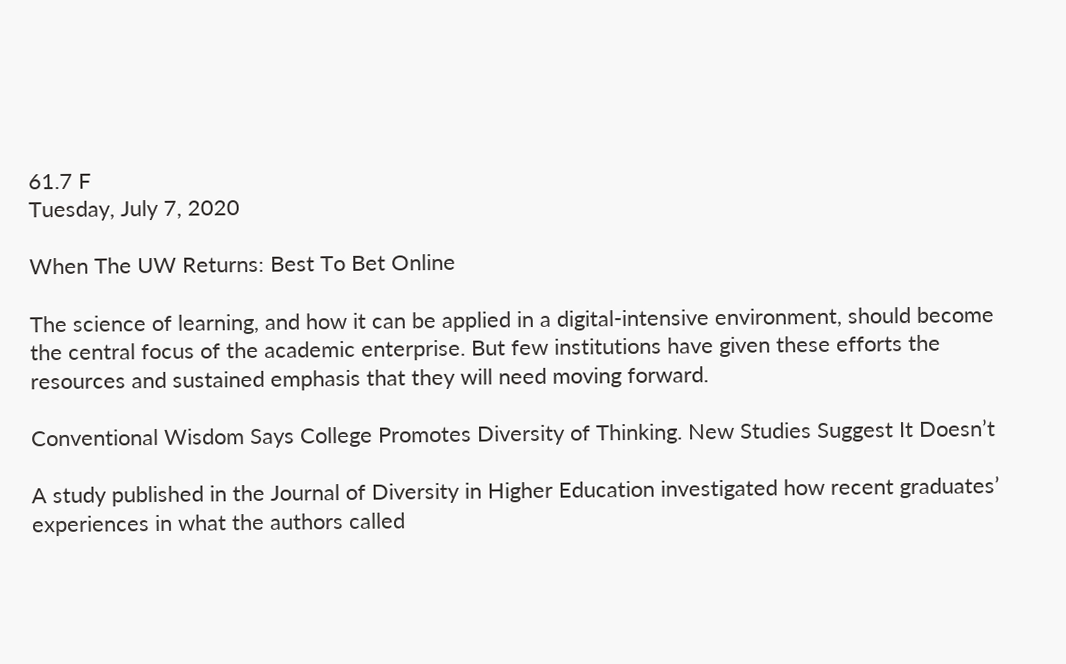61.7 F
Tuesday, July 7, 2020

When The UW Returns: Best To Bet Online

The science of learning, and how it can be applied in a digital-intensive environment, should become the central focus of the academic enterprise. But few institutions have given these efforts the resources and sustained emphasis that they will need moving forward.

Conventional Wisdom Says College Promotes Diversity of Thinking. New Studies Suggest It Doesn’t

A study published in the Journal of Diversity in Higher Education investigated how recent graduates’ experiences in what the authors called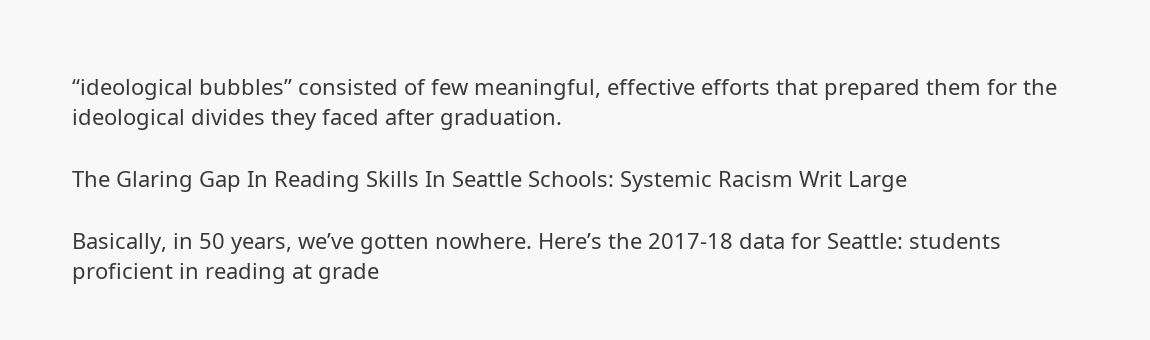“ideological bubbles” consisted of few meaningful, effective efforts that prepared them for the ideological divides they faced after graduation.

The Glaring Gap In Reading Skills In Seattle Schools: Systemic Racism Writ Large

Basically, in 50 years, we’ve gotten nowhere. Here’s the 2017-18 data for Seattle: students proficient in reading at grade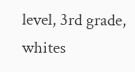level, 3rd grade, whites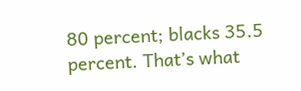80 percent; blacks 35.5 percent. That’s what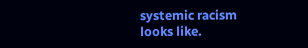systemic racism looks like.